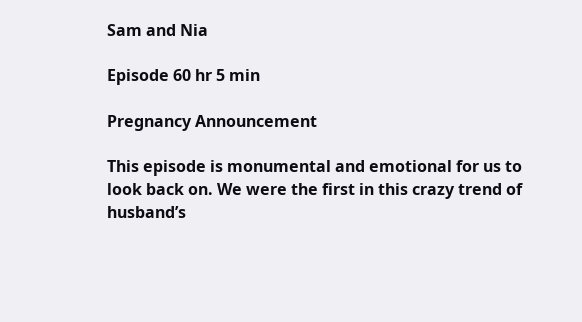Sam and Nia

Episode 60 hr 5 min

Pregnancy Announcement

This episode is monumental and emotional for us to look back on. We were the first in this crazy trend of husband’s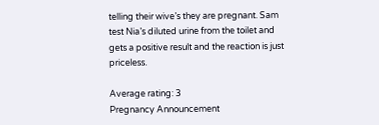telling their wive’s they are pregnant. Sam test Nia’s diluted urine from the toilet and gets a positive result and the reaction is just priceless.

Average rating: 3
Pregnancy Announcement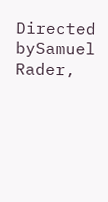Directed bySamuel Rader,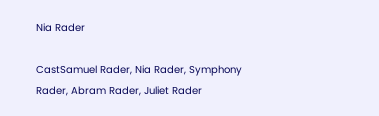Nia Rader

CastSamuel Rader, Nia Rader, Symphony Rader, Abram Rader, Juliet Rader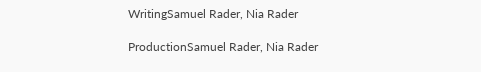WritingSamuel Rader, Nia Rader

ProductionSamuel Rader, Nia Rader